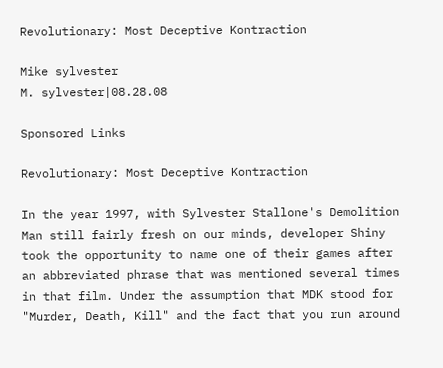Revolutionary: Most Deceptive Kontraction

Mike sylvester
M. sylvester|08.28.08

Sponsored Links

Revolutionary: Most Deceptive Kontraction

In the year 1997, with Sylvester Stallone's Demolition Man still fairly fresh on our minds, developer Shiny took the opportunity to name one of their games after an abbreviated phrase that was mentioned several times in that film. Under the assumption that MDK stood for "Murder, Death, Kill" and the fact that you run around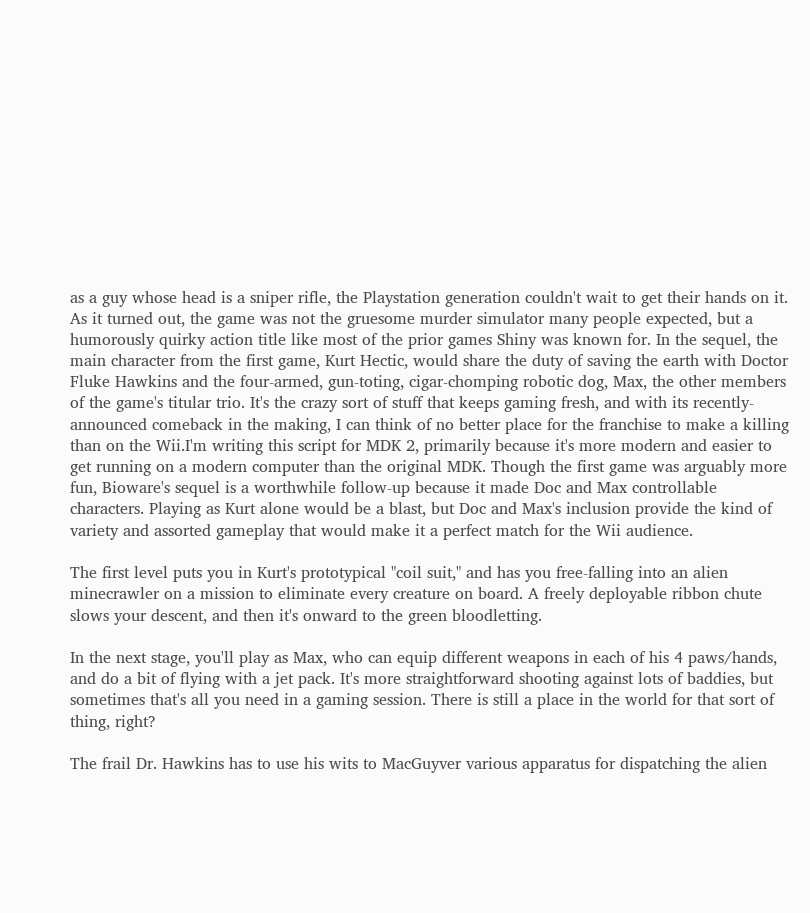as a guy whose head is a sniper rifle, the Playstation generation couldn't wait to get their hands on it. As it turned out, the game was not the gruesome murder simulator many people expected, but a humorously quirky action title like most of the prior games Shiny was known for. In the sequel, the main character from the first game, Kurt Hectic, would share the duty of saving the earth with Doctor Fluke Hawkins and the four-armed, gun-toting, cigar-chomping robotic dog, Max, the other members of the game's titular trio. It's the crazy sort of stuff that keeps gaming fresh, and with its recently-announced comeback in the making, I can think of no better place for the franchise to make a killing than on the Wii.I'm writing this script for MDK 2, primarily because it's more modern and easier to get running on a modern computer than the original MDK. Though the first game was arguably more fun, Bioware's sequel is a worthwhile follow-up because it made Doc and Max controllable characters. Playing as Kurt alone would be a blast, but Doc and Max's inclusion provide the kind of variety and assorted gameplay that would make it a perfect match for the Wii audience.

The first level puts you in Kurt's prototypical "coil suit," and has you free-falling into an alien minecrawler on a mission to eliminate every creature on board. A freely deployable ribbon chute slows your descent, and then it's onward to the green bloodletting.

In the next stage, you'll play as Max, who can equip different weapons in each of his 4 paws/hands, and do a bit of flying with a jet pack. It's more straightforward shooting against lots of baddies, but sometimes that's all you need in a gaming session. There is still a place in the world for that sort of thing, right?

The frail Dr. Hawkins has to use his wits to MacGuyver various apparatus for dispatching the alien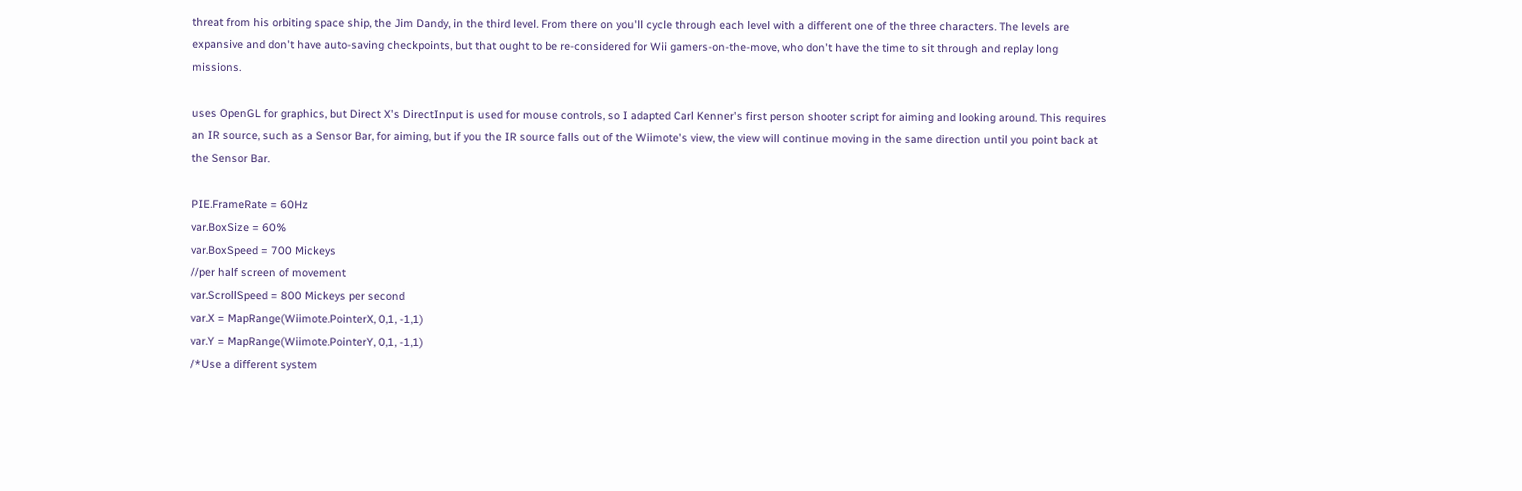threat from his orbiting space ship, the Jim Dandy, in the third level. From there on you'll cycle through each level with a different one of the three characters. The levels are expansive and don't have auto-saving checkpoints, but that ought to be re-considered for Wii gamers-on-the-move, who don't have the time to sit through and replay long missions.

uses OpenGL for graphics, but Direct X's DirectInput is used for mouse controls, so I adapted Carl Kenner's first person shooter script for aiming and looking around. This requires an IR source, such as a Sensor Bar, for aiming, but if you the IR source falls out of the Wiimote's view, the view will continue moving in the same direction until you point back at the Sensor Bar.

PIE.FrameRate = 60Hz
var.BoxSize = 60%
var.BoxSpeed = 700 Mickeys
//per half screen of movement
var.ScrollSpeed = 800 Mickeys per second
var.X = MapRange(Wiimote.PointerX, 0,1, -1,1)
var.Y = MapRange(Wiimote.PointerY, 0,1, -1,1)
/*Use a different system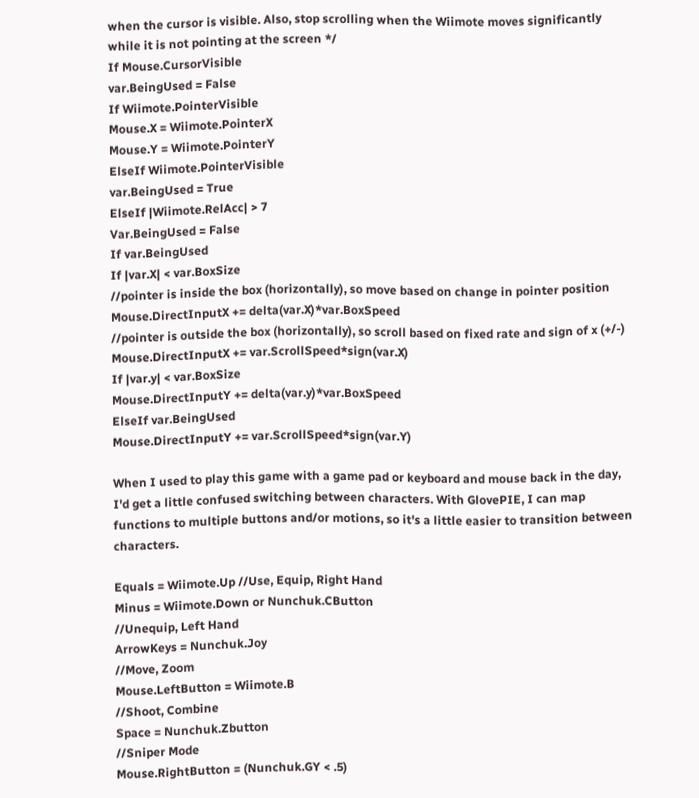when the cursor is visible. Also, stop scrolling when the Wiimote moves significantly while it is not pointing at the screen */
If Mouse.CursorVisible
var.BeingUsed = False
If Wiimote.PointerVisible
Mouse.X = Wiimote.PointerX
Mouse.Y = Wiimote.PointerY
ElseIf Wiimote.PointerVisible
var.BeingUsed = True
ElseIf |Wiimote.RelAcc| > 7
Var.BeingUsed = False
If var.BeingUsed
If |var.X| < var.BoxSize
//pointer is inside the box (horizontally), so move based on change in pointer position
Mouse.DirectInputX += delta(var.X)*var.BoxSpeed
//pointer is outside the box (horizontally), so scroll based on fixed rate and sign of x (+/-)
Mouse.DirectInputX += var.ScrollSpeed*sign(var.X)
If |var.y| < var.BoxSize
Mouse.DirectInputY += delta(var.y)*var.BoxSpeed
ElseIf var.BeingUsed
Mouse.DirectInputY += var.ScrollSpeed*sign(var.Y)

When I used to play this game with a game pad or keyboard and mouse back in the day, I'd get a little confused switching between characters. With GlovePIE, I can map functions to multiple buttons and/or motions, so it's a little easier to transition between characters.

Equals = Wiimote.Up //Use, Equip, Right Hand
Minus = Wiimote.Down or Nunchuk.CButton
//Unequip, Left Hand
ArrowKeys = Nunchuk.Joy
//Move, Zoom
Mouse.LeftButton = Wiimote.B
//Shoot, Combine
Space = Nunchuk.Zbutton
//Sniper Mode
Mouse.RightButton = (Nunchuk.GY < .5)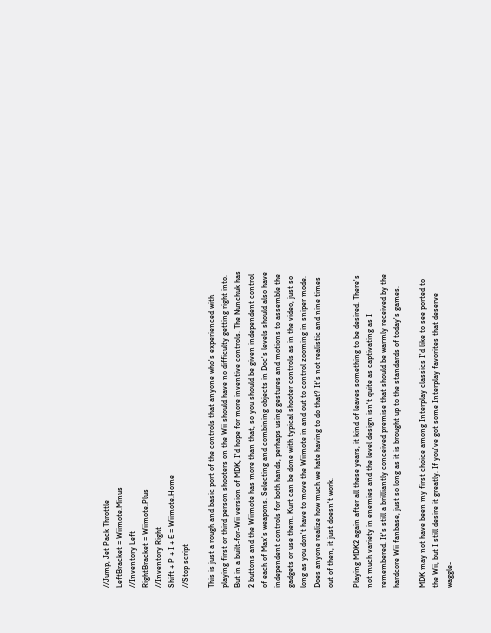//Jump, Jet Pack Throttle
LeftBracket = Wiimote.Minus
//Inventory Left
RightBracket = Wiimote.Plus
//Inventory Right
Shift + P + I + E = Wiimote.Home
//Stop script

This is just a rough and basic port of the controls that anyone who's experienced with playing first or third person shooters on the Wii should have no difficulty getting right into. But in a built-for-Wii version of MDK, I'd hope for more inventive controls. The Nunchuk has 2 buttons and the Wiimote has more than that, so you should be given independent control of each of Max's weapons. Selecting and combining objects in Doc's levels should also have independent controls for both hands, perhaps using gestures and motions to assemble the gadgets or use them. Kurt can be done with typical shooter controls as in the video, just so long as you don't have to move the Wiimote in and out to control zooming in sniper mode. Does anyone realize how much we hate having to do that? It's not realistic and nine times out of then, it just doesn't work.

Playing MDK2 again after all these years, it kind of leaves something to be desired. There's not much variety in enemies and the level design isn't quite as captivating as I remembered. It's still a brilliantly conceived premise that should be warmly received by the hardcore Wii fanbase, just so long as it is brought up to the standards of today's games.

MDK may not have been my first choice among Interplay classics I'd like to see ported to the Wii, but I still desire it greatly. If you've got some Interplay favorites that deserve waggle-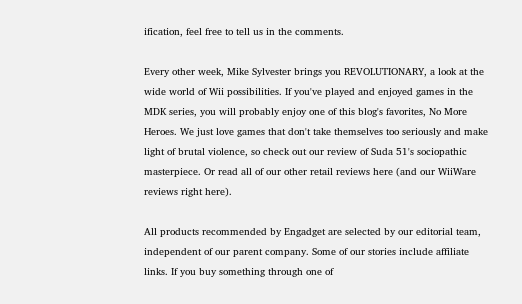ification, feel free to tell us in the comments.

Every other week, Mike Sylvester brings you REVOLUTIONARY, a look at the wide world of Wii possibilities. If you've played and enjoyed games in the MDK series, you will probably enjoy one of this blog's favorites, No More Heroes. We just love games that don't take themselves too seriously and make light of brutal violence, so check out our review of Suda 51's sociopathic masterpiece. Or read all of our other retail reviews here (and our WiiWare reviews right here).

All products recommended by Engadget are selected by our editorial team, independent of our parent company. Some of our stories include affiliate links. If you buy something through one of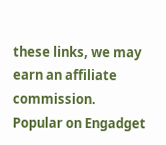these links, we may earn an affiliate commission.
Popular on Engadget